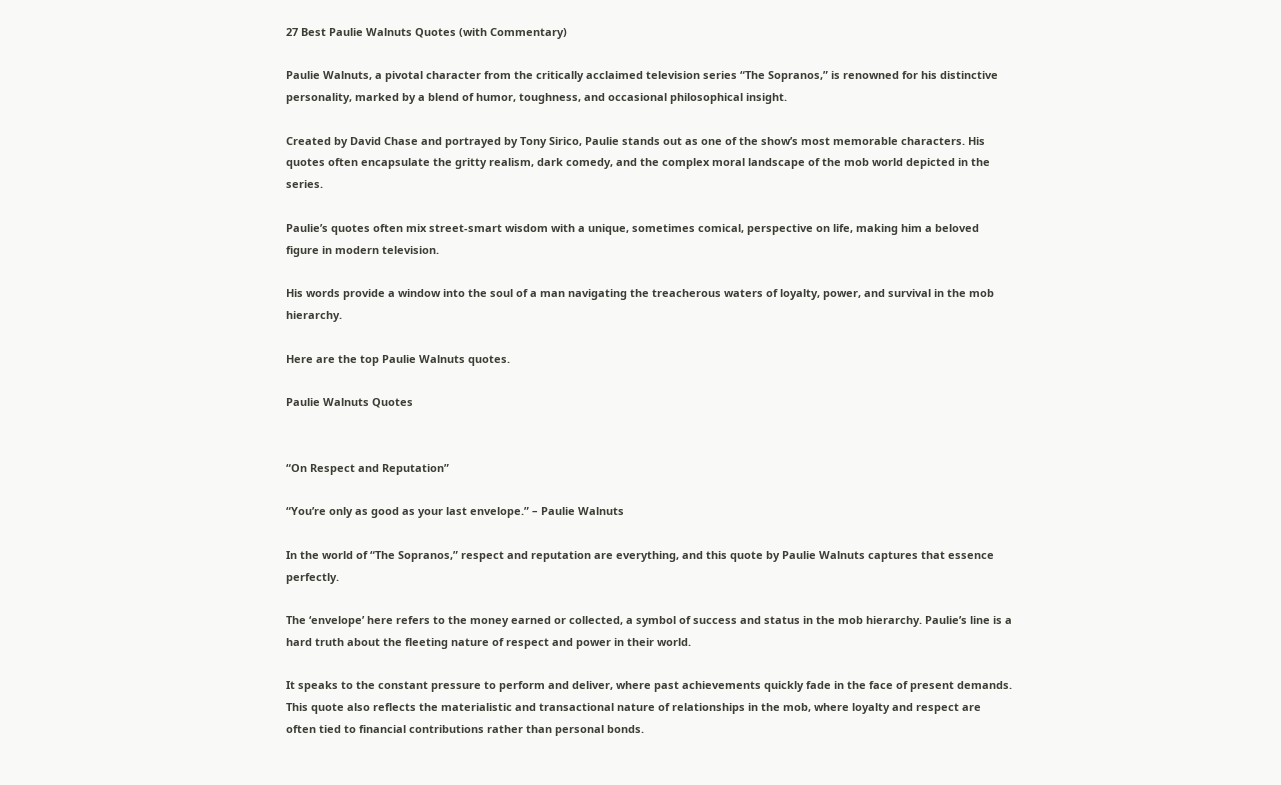27 Best Paulie Walnuts Quotes (with Commentary)

Paulie Walnuts, a pivotal character from the critically acclaimed television series “The Sopranos,” is renowned for his distinctive personality, marked by a blend of humor, toughness, and occasional philosophical insight.

Created by David Chase and portrayed by Tony Sirico, Paulie stands out as one of the show’s most memorable characters. His quotes often encapsulate the gritty realism, dark comedy, and the complex moral landscape of the mob world depicted in the series.

Paulie’s quotes often mix street-smart wisdom with a unique, sometimes comical, perspective on life, making him a beloved figure in modern television.

His words provide a window into the soul of a man navigating the treacherous waters of loyalty, power, and survival in the mob hierarchy.

Here are the top Paulie Walnuts quotes.

Paulie Walnuts Quotes


“On Respect and Reputation”

“You’re only as good as your last envelope.” – Paulie Walnuts

In the world of “The Sopranos,” respect and reputation are everything, and this quote by Paulie Walnuts captures that essence perfectly.

The ‘envelope’ here refers to the money earned or collected, a symbol of success and status in the mob hierarchy. Paulie’s line is a hard truth about the fleeting nature of respect and power in their world.

It speaks to the constant pressure to perform and deliver, where past achievements quickly fade in the face of present demands. This quote also reflects the materialistic and transactional nature of relationships in the mob, where loyalty and respect are often tied to financial contributions rather than personal bonds.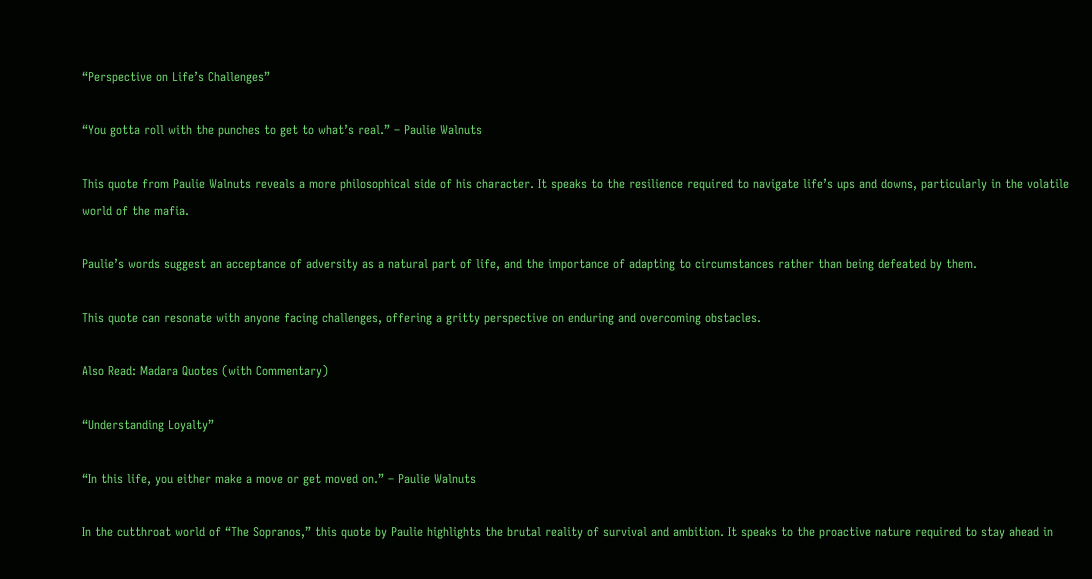“Perspective on Life’s Challenges”

“You gotta roll with the punches to get to what’s real.” – Paulie Walnuts

This quote from Paulie Walnuts reveals a more philosophical side of his character. It speaks to the resilience required to navigate life’s ups and downs, particularly in the volatile world of the mafia.

Paulie’s words suggest an acceptance of adversity as a natural part of life, and the importance of adapting to circumstances rather than being defeated by them.

This quote can resonate with anyone facing challenges, offering a gritty perspective on enduring and overcoming obstacles.

Also Read: Madara Quotes (with Commentary)

“Understanding Loyalty”

“In this life, you either make a move or get moved on.” – Paulie Walnuts

In the cutthroat world of “The Sopranos,” this quote by Paulie highlights the brutal reality of survival and ambition. It speaks to the proactive nature required to stay ahead in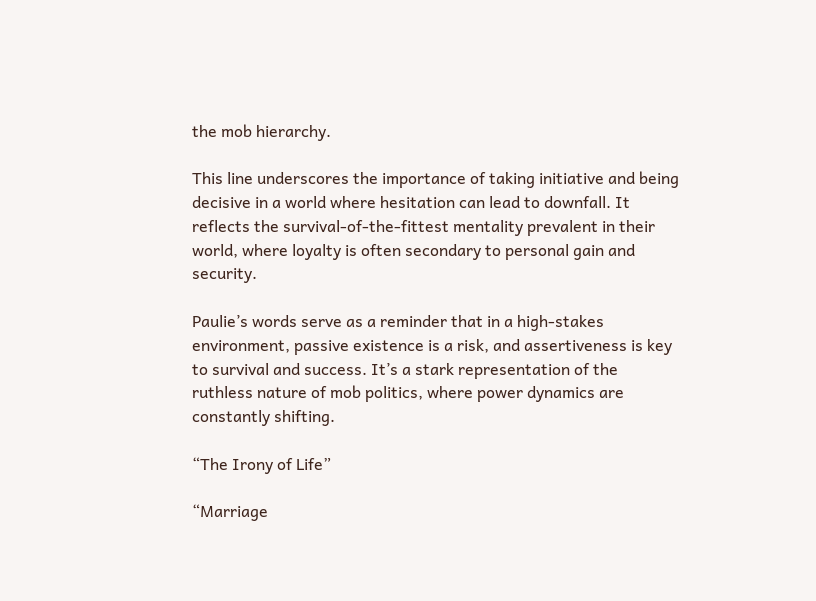the mob hierarchy.

This line underscores the importance of taking initiative and being decisive in a world where hesitation can lead to downfall. It reflects the survival-of-the-fittest mentality prevalent in their world, where loyalty is often secondary to personal gain and security.

Paulie’s words serve as a reminder that in a high-stakes environment, passive existence is a risk, and assertiveness is key to survival and success. It’s a stark representation of the ruthless nature of mob politics, where power dynamics are constantly shifting.

“The Irony of Life”

“Marriage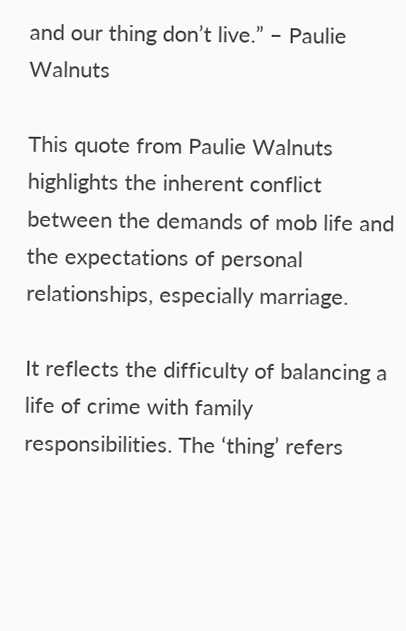and our thing don’t live.” – Paulie Walnuts

This quote from Paulie Walnuts highlights the inherent conflict between the demands of mob life and the expectations of personal relationships, especially marriage.

It reflects the difficulty of balancing a life of crime with family responsibilities. The ‘thing’ refers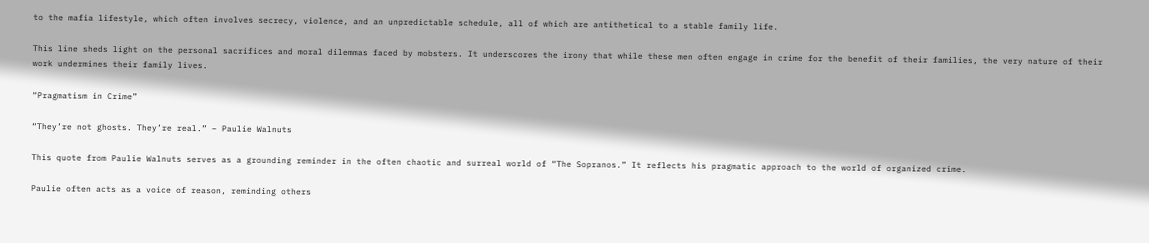to the mafia lifestyle, which often involves secrecy, violence, and an unpredictable schedule, all of which are antithetical to a stable family life.

This line sheds light on the personal sacrifices and moral dilemmas faced by mobsters. It underscores the irony that while these men often engage in crime for the benefit of their families, the very nature of their work undermines their family lives.

“Pragmatism in Crime”

“They’re not ghosts. They’re real.” – Paulie Walnuts

This quote from Paulie Walnuts serves as a grounding reminder in the often chaotic and surreal world of “The Sopranos.” It reflects his pragmatic approach to the world of organized crime.

Paulie often acts as a voice of reason, reminding others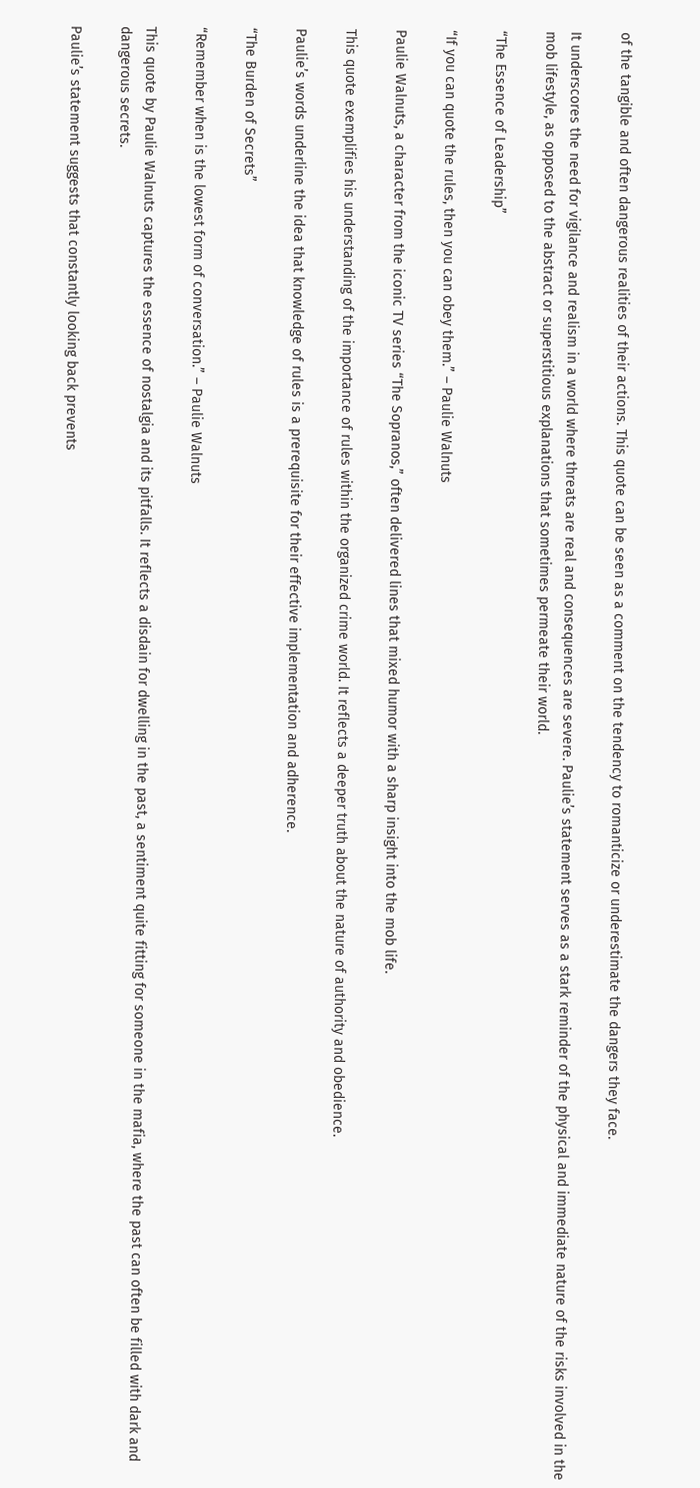of the tangible and often dangerous realities of their actions. This quote can be seen as a comment on the tendency to romanticize or underestimate the dangers they face.

It underscores the need for vigilance and realism in a world where threats are real and consequences are severe. Paulie’s statement serves as a stark reminder of the physical and immediate nature of the risks involved in the mob lifestyle, as opposed to the abstract or superstitious explanations that sometimes permeate their world.

“The Essence of Leadership”

“If you can quote the rules, then you can obey them.” – Paulie Walnuts

Paulie Walnuts, a character from the iconic TV series “The Sopranos,” often delivered lines that mixed humor with a sharp insight into the mob life.

This quote exemplifies his understanding of the importance of rules within the organized crime world. It reflects a deeper truth about the nature of authority and obedience.

Paulie’s words underline the idea that knowledge of rules is a prerequisite for their effective implementation and adherence.

“The Burden of Secrets”

“Remember when is the lowest form of conversation.” – Paulie Walnuts

This quote by Paulie Walnuts captures the essence of nostalgia and its pitfalls. It reflects a disdain for dwelling in the past, a sentiment quite fitting for someone in the mafia, where the past can often be filled with dark and dangerous secrets.

Paulie’s statement suggests that constantly looking back prevents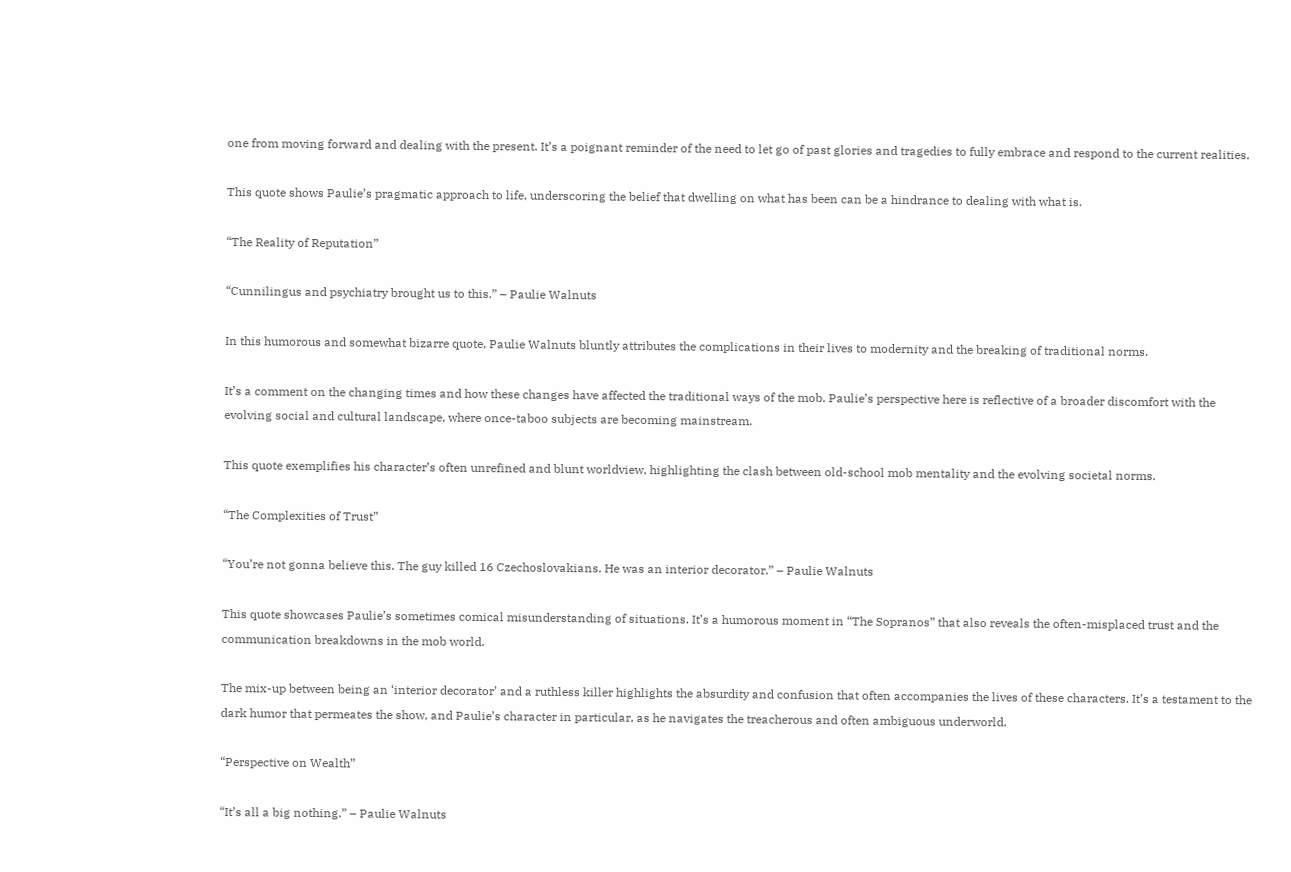one from moving forward and dealing with the present. It’s a poignant reminder of the need to let go of past glories and tragedies to fully embrace and respond to the current realities.

This quote shows Paulie’s pragmatic approach to life, underscoring the belief that dwelling on what has been can be a hindrance to dealing with what is.

“The Reality of Reputation”

“Cunnilingus and psychiatry brought us to this.” – Paulie Walnuts

In this humorous and somewhat bizarre quote, Paulie Walnuts bluntly attributes the complications in their lives to modernity and the breaking of traditional norms.

It’s a comment on the changing times and how these changes have affected the traditional ways of the mob. Paulie’s perspective here is reflective of a broader discomfort with the evolving social and cultural landscape, where once-taboo subjects are becoming mainstream.

This quote exemplifies his character’s often unrefined and blunt worldview, highlighting the clash between old-school mob mentality and the evolving societal norms.

“The Complexities of Trust”

“You’re not gonna believe this. The guy killed 16 Czechoslovakians. He was an interior decorator.” – Paulie Walnuts

This quote showcases Paulie’s sometimes comical misunderstanding of situations. It’s a humorous moment in “The Sopranos” that also reveals the often-misplaced trust and the communication breakdowns in the mob world.

The mix-up between being an ‘interior decorator’ and a ruthless killer highlights the absurdity and confusion that often accompanies the lives of these characters. It’s a testament to the dark humor that permeates the show, and Paulie’s character in particular, as he navigates the treacherous and often ambiguous underworld.

“Perspective on Wealth”

“It’s all a big nothing.” – Paulie Walnuts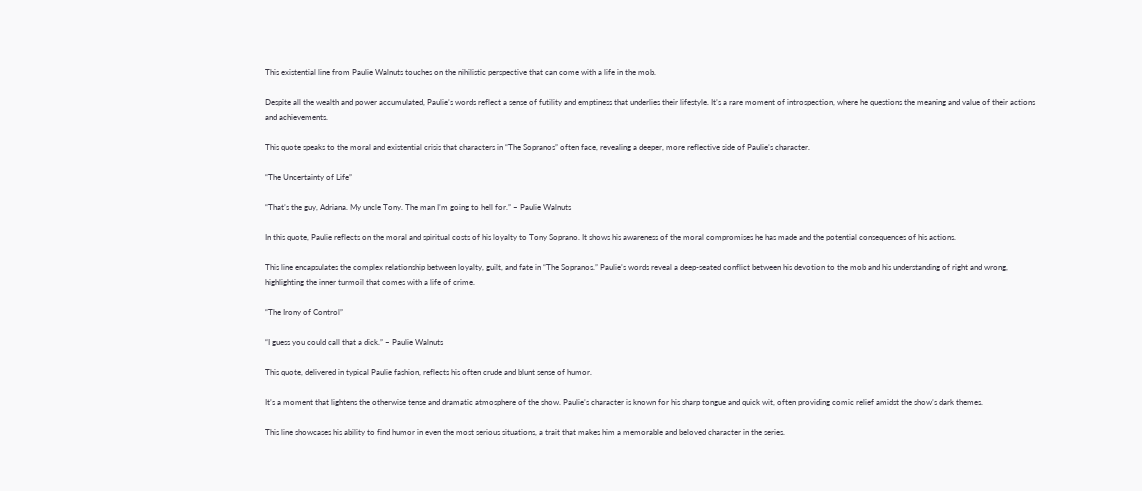This existential line from Paulie Walnuts touches on the nihilistic perspective that can come with a life in the mob.

Despite all the wealth and power accumulated, Paulie’s words reflect a sense of futility and emptiness that underlies their lifestyle. It’s a rare moment of introspection, where he questions the meaning and value of their actions and achievements.

This quote speaks to the moral and existential crisis that characters in “The Sopranos” often face, revealing a deeper, more reflective side of Paulie’s character.

“The Uncertainty of Life”

“That’s the guy, Adriana. My uncle Tony. The man I’m going to hell for.” – Paulie Walnuts

In this quote, Paulie reflects on the moral and spiritual costs of his loyalty to Tony Soprano. It shows his awareness of the moral compromises he has made and the potential consequences of his actions.

This line encapsulates the complex relationship between loyalty, guilt, and fate in “The Sopranos.” Paulie’s words reveal a deep-seated conflict between his devotion to the mob and his understanding of right and wrong, highlighting the inner turmoil that comes with a life of crime.

“The Irony of Control”

“I guess you could call that a dick.” – Paulie Walnuts

This quote, delivered in typical Paulie fashion, reflects his often crude and blunt sense of humor.

It’s a moment that lightens the otherwise tense and dramatic atmosphere of the show. Paulie’s character is known for his sharp tongue and quick wit, often providing comic relief amidst the show’s dark themes.

This line showcases his ability to find humor in even the most serious situations, a trait that makes him a memorable and beloved character in the series.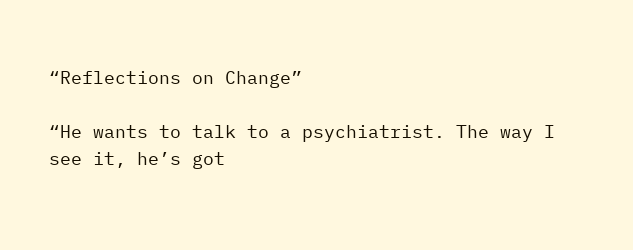“Reflections on Change”

“He wants to talk to a psychiatrist. The way I see it, he’s got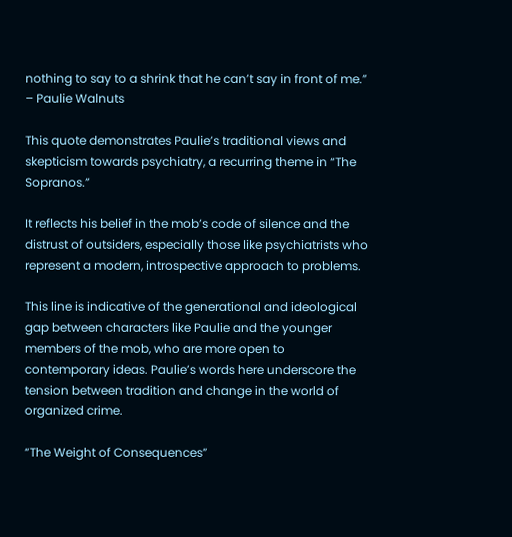nothing to say to a shrink that he can’t say in front of me.” – Paulie Walnuts

This quote demonstrates Paulie’s traditional views and skepticism towards psychiatry, a recurring theme in “The Sopranos.”

It reflects his belief in the mob’s code of silence and the distrust of outsiders, especially those like psychiatrists who represent a modern, introspective approach to problems.

This line is indicative of the generational and ideological gap between characters like Paulie and the younger members of the mob, who are more open to contemporary ideas. Paulie’s words here underscore the tension between tradition and change in the world of organized crime.

“The Weight of Consequences”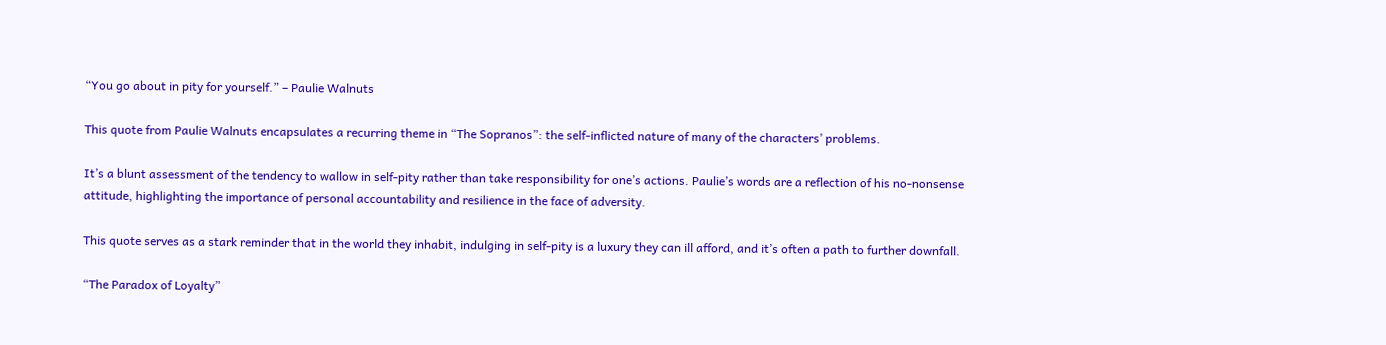“You go about in pity for yourself.” – Paulie Walnuts

This quote from Paulie Walnuts encapsulates a recurring theme in “The Sopranos”: the self-inflicted nature of many of the characters’ problems.

It’s a blunt assessment of the tendency to wallow in self-pity rather than take responsibility for one’s actions. Paulie’s words are a reflection of his no-nonsense attitude, highlighting the importance of personal accountability and resilience in the face of adversity.

This quote serves as a stark reminder that in the world they inhabit, indulging in self-pity is a luxury they can ill afford, and it’s often a path to further downfall.

“The Paradox of Loyalty”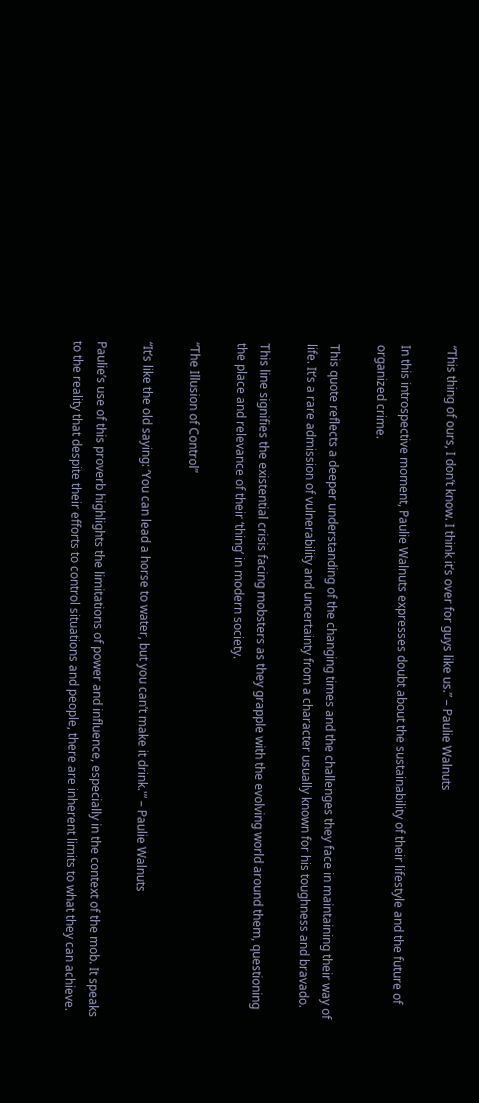“This thing of ours, I don’t know. I think it’s over for guys like us.” – Paulie Walnuts

In this introspective moment, Paulie Walnuts expresses doubt about the sustainability of their lifestyle and the future of organized crime.

This quote reflects a deeper understanding of the changing times and the challenges they face in maintaining their way of life. It’s a rare admission of vulnerability and uncertainty from a character usually known for his toughness and bravado.

This line signifies the existential crisis facing mobsters as they grapple with the evolving world around them, questioning the place and relevance of their ‘thing’ in modern society.

“The Illusion of Control”

“It’s like the old saying: ‘You can lead a horse to water, but you can’t make it drink.'” – Paulie Walnuts

Paulie’s use of this proverb highlights the limitations of power and influence, especially in the context of the mob. It speaks to the reality that despite their efforts to control situations and people, there are inherent limits to what they can achieve.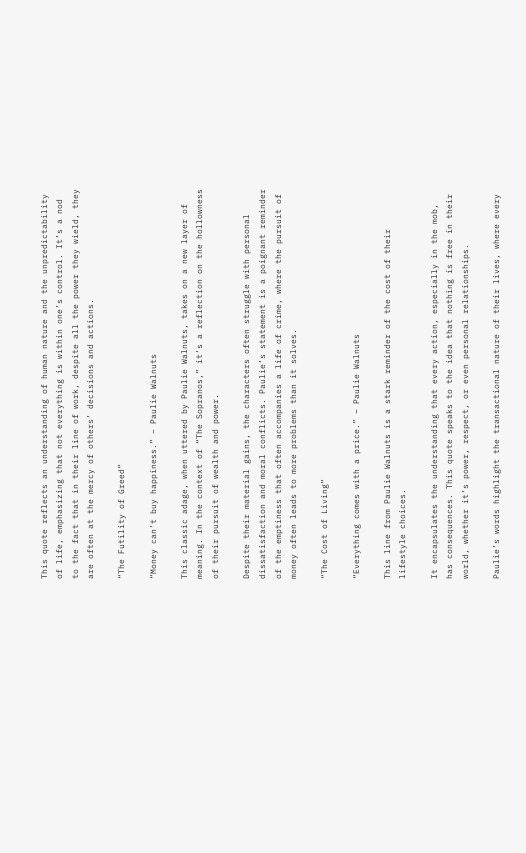This quote reflects an understanding of human nature and the unpredictability of life, emphasizing that not everything is within one’s control. It’s a nod to the fact that in their line of work, despite all the power they wield, they are often at the mercy of others’ decisions and actions.

“The Futility of Greed”

“Money can’t buy happiness.” – Paulie Walnuts

This classic adage, when uttered by Paulie Walnuts, takes on a new layer of meaning. In the context of “The Sopranos,” it’s a reflection on the hollowness of their pursuit of wealth and power.

Despite their material gains, the characters often struggle with personal dissatisfaction and moral conflicts. Paulie’s statement is a poignant reminder of the emptiness that often accompanies a life of crime, where the pursuit of money often leads to more problems than it solves.

“The Cost of Living”

“Everything comes with a price.” – Paulie Walnuts

This line from Paulie Walnuts is a stark reminder of the cost of their lifestyle choices.

It encapsulates the understanding that every action, especially in the mob, has consequences. This quote speaks to the idea that nothing is free in their world, whether it’s power, respect, or even personal relationships.

Paulie’s words highlight the transactional nature of their lives, where every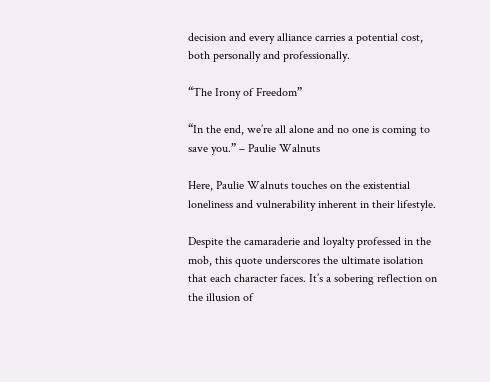decision and every alliance carries a potential cost, both personally and professionally.

“The Irony of Freedom”

“In the end, we’re all alone and no one is coming to save you.” – Paulie Walnuts

Here, Paulie Walnuts touches on the existential loneliness and vulnerability inherent in their lifestyle.

Despite the camaraderie and loyalty professed in the mob, this quote underscores the ultimate isolation that each character faces. It’s a sobering reflection on the illusion of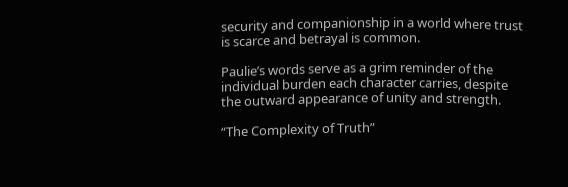security and companionship in a world where trust is scarce and betrayal is common.

Paulie’s words serve as a grim reminder of the individual burden each character carries, despite the outward appearance of unity and strength.

“The Complexity of Truth”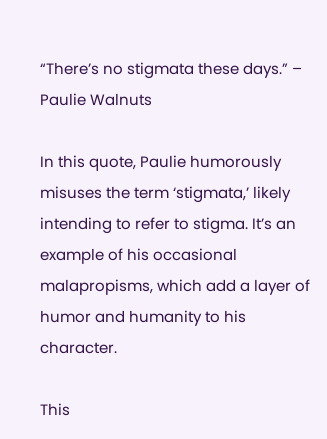“There’s no stigmata these days.” – Paulie Walnuts

In this quote, Paulie humorously misuses the term ‘stigmata,’ likely intending to refer to stigma. It’s an example of his occasional malapropisms, which add a layer of humor and humanity to his character.

This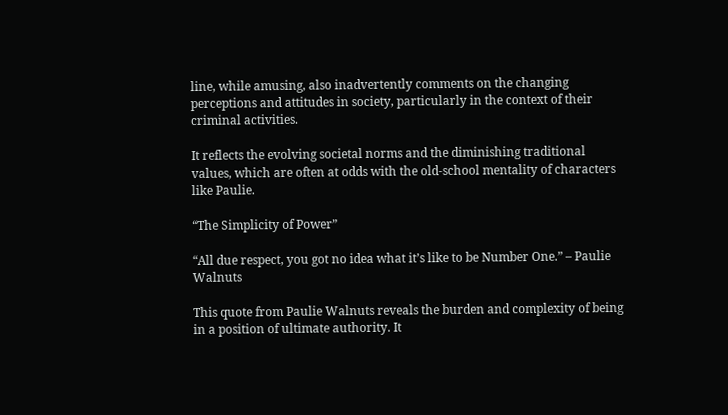line, while amusing, also inadvertently comments on the changing perceptions and attitudes in society, particularly in the context of their criminal activities.

It reflects the evolving societal norms and the diminishing traditional values, which are often at odds with the old-school mentality of characters like Paulie.

“The Simplicity of Power”

“All due respect, you got no idea what it’s like to be Number One.” – Paulie Walnuts

This quote from Paulie Walnuts reveals the burden and complexity of being in a position of ultimate authority. It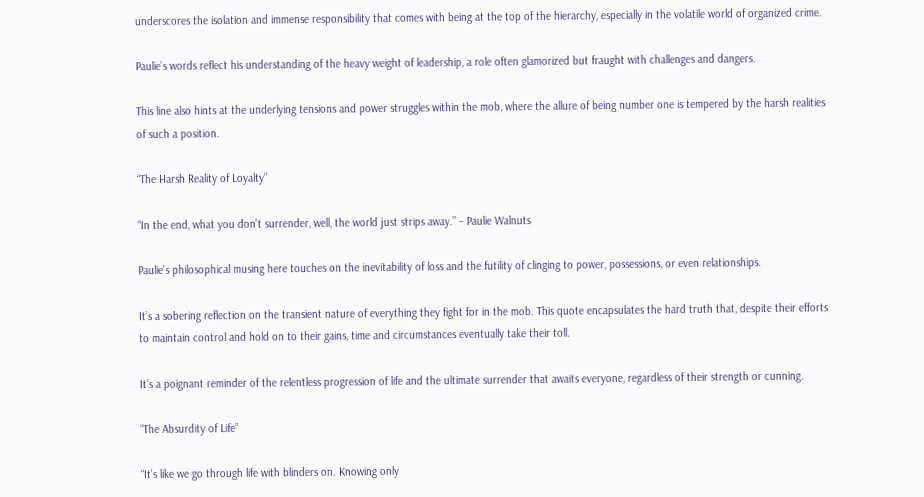underscores the isolation and immense responsibility that comes with being at the top of the hierarchy, especially in the volatile world of organized crime.

Paulie’s words reflect his understanding of the heavy weight of leadership, a role often glamorized but fraught with challenges and dangers.

This line also hints at the underlying tensions and power struggles within the mob, where the allure of being number one is tempered by the harsh realities of such a position.

“The Harsh Reality of Loyalty”

“In the end, what you don’t surrender, well, the world just strips away.” – Paulie Walnuts

Paulie’s philosophical musing here touches on the inevitability of loss and the futility of clinging to power, possessions, or even relationships.

It’s a sobering reflection on the transient nature of everything they fight for in the mob. This quote encapsulates the hard truth that, despite their efforts to maintain control and hold on to their gains, time and circumstances eventually take their toll.

It’s a poignant reminder of the relentless progression of life and the ultimate surrender that awaits everyone, regardless of their strength or cunning.

“The Absurdity of Life”

“It’s like we go through life with blinders on. Knowing only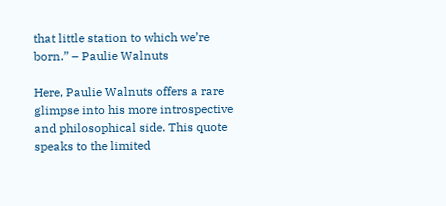that little station to which we’re born.” – Paulie Walnuts

Here, Paulie Walnuts offers a rare glimpse into his more introspective and philosophical side. This quote speaks to the limited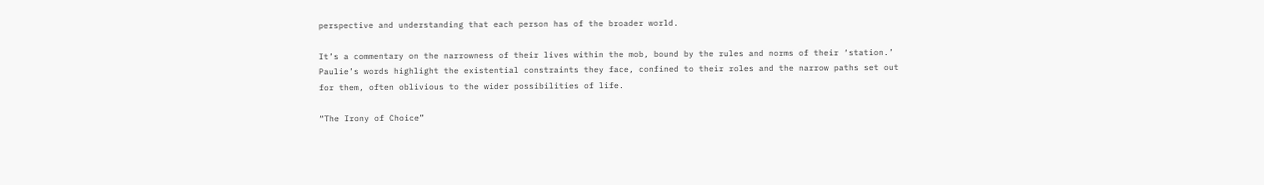perspective and understanding that each person has of the broader world.

It’s a commentary on the narrowness of their lives within the mob, bound by the rules and norms of their ‘station.’ Paulie’s words highlight the existential constraints they face, confined to their roles and the narrow paths set out for them, often oblivious to the wider possibilities of life.

“The Irony of Choice”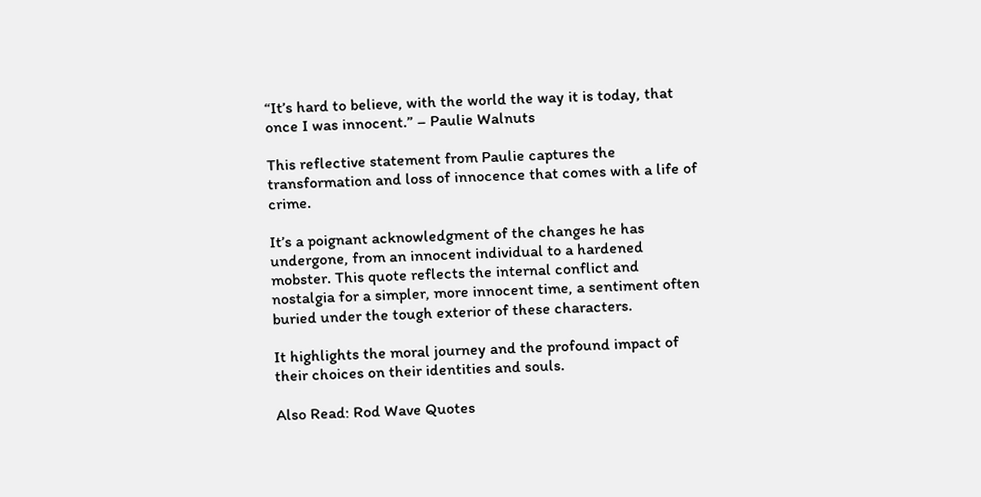“It’s hard to believe, with the world the way it is today, that once I was innocent.” – Paulie Walnuts

This reflective statement from Paulie captures the transformation and loss of innocence that comes with a life of crime.

It’s a poignant acknowledgment of the changes he has undergone, from an innocent individual to a hardened mobster. This quote reflects the internal conflict and nostalgia for a simpler, more innocent time, a sentiment often buried under the tough exterior of these characters.

It highlights the moral journey and the profound impact of their choices on their identities and souls.

Also Read: Rod Wave Quotes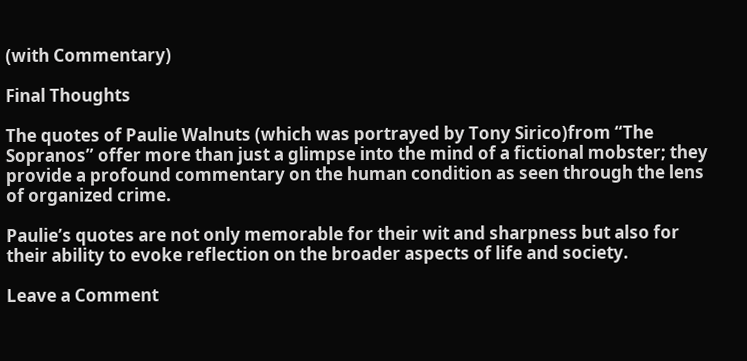(with Commentary)

Final Thoughts

The quotes of Paulie Walnuts (which was portrayed by Tony Sirico)from “The Sopranos” offer more than just a glimpse into the mind of a fictional mobster; they provide a profound commentary on the human condition as seen through the lens of organized crime.

Paulie’s quotes are not only memorable for their wit and sharpness but also for their ability to evoke reflection on the broader aspects of life and society.

Leave a Comment